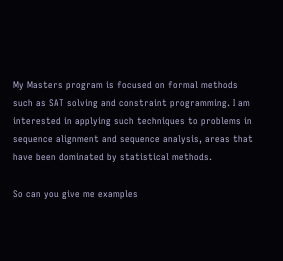My Masters program is focused on formal methods such as SAT solving and constraint programming. I am interested in applying such techniques to problems in sequence alignment and sequence analysis, areas that have been dominated by statistical methods.

So can you give me examples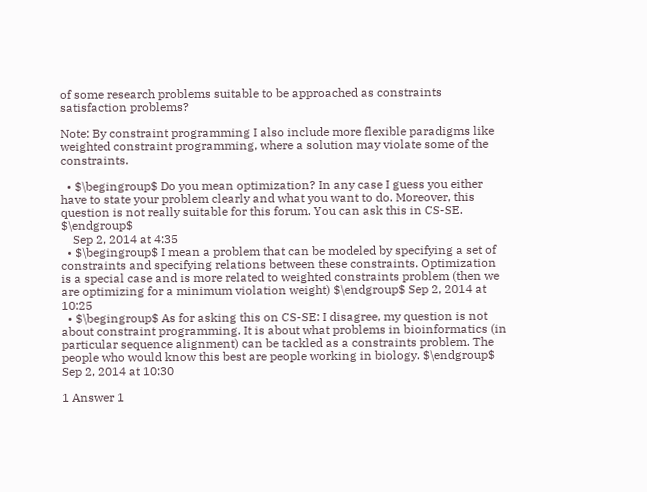of some research problems suitable to be approached as constraints satisfaction problems?

Note: By constraint programming I also include more flexible paradigms like weighted constraint programming, where a solution may violate some of the constraints.

  • $\begingroup$ Do you mean optimization? In any case I guess you either have to state your problem clearly and what you want to do. Moreover, this question is not really suitable for this forum. You can ask this in CS-SE. $\endgroup$
    Sep 2, 2014 at 4:35
  • $\begingroup$ I mean a problem that can be modeled by specifying a set of constraints and specifying relations between these constraints. Optimization is a special case and is more related to weighted constraints problem (then we are optimizing for a minimum violation weight) $\endgroup$ Sep 2, 2014 at 10:25
  • $\begingroup$ As for asking this on CS-SE: I disagree, my question is not about constraint programming. It is about what problems in bioinformatics (in particular sequence alignment) can be tackled as a constraints problem. The people who would know this best are people working in biology. $\endgroup$ Sep 2, 2014 at 10:30

1 Answer 1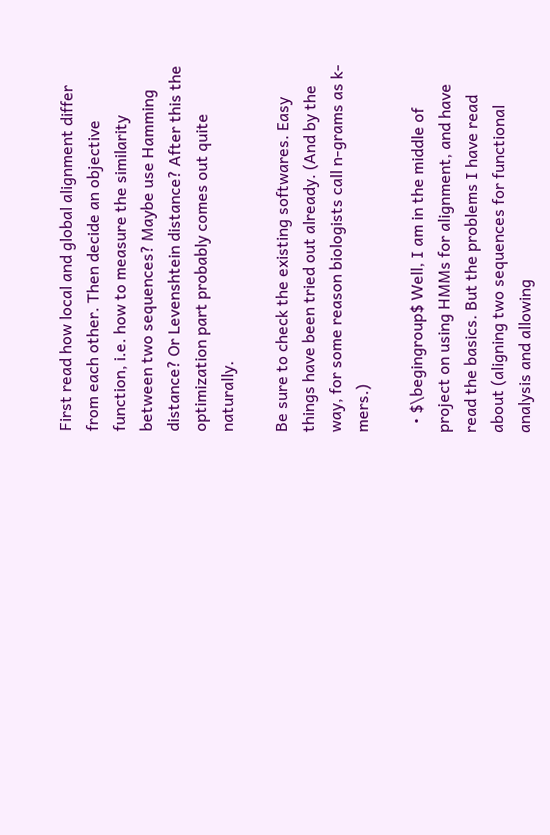First read how local and global alignment differ from each other. Then decide an objective function, i.e. how to measure the similarity between two sequences? Maybe use Hamming distance? Or Levenshtein distance? After this the optimization part probably comes out quite naturally.

Be sure to check the existing softwares. Easy things have been tried out already. (And by the way, for some reason biologists call n-grams as k-mers.)

  • $\begingroup$ Well, I am in the middle of project on using HMMs for alignment, and have read the basics. But the problems I have read about (aligning two sequences for functional analysis and allowing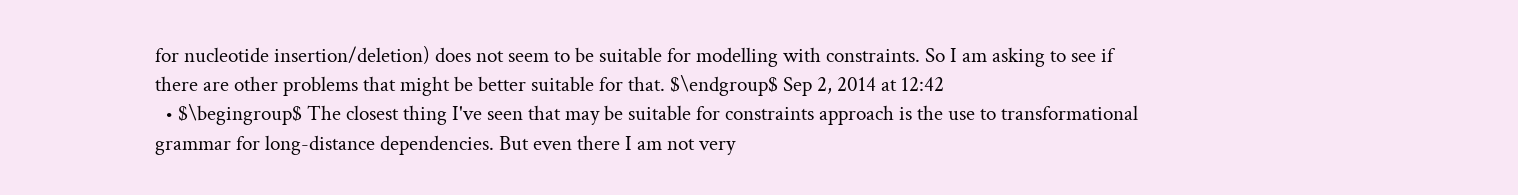for nucleotide insertion/deletion) does not seem to be suitable for modelling with constraints. So I am asking to see if there are other problems that might be better suitable for that. $\endgroup$ Sep 2, 2014 at 12:42
  • $\begingroup$ The closest thing I've seen that may be suitable for constraints approach is the use to transformational grammar for long-distance dependencies. But even there I am not very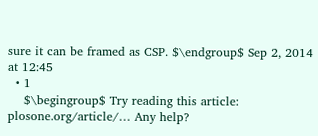sure it can be framed as CSP. $\endgroup$ Sep 2, 2014 at 12:45
  • 1
    $\begingroup$ Try reading this article: plosone.org/article/… Any help?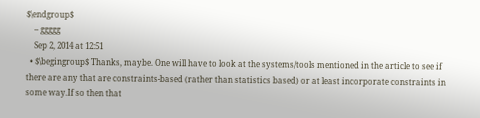$\endgroup$
    – ggggg
    Sep 2, 2014 at 12:51
  • $\begingroup$ Thanks, maybe. One will have to look at the systems/tools mentioned in the article to see if there are any that are constraints-based (rather than statistics based) or at least incorporate constraints in some way.If so then that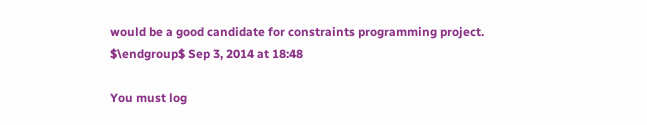would be a good candidate for constraints programming project. $\endgroup$ Sep 3, 2014 at 18:48

You must log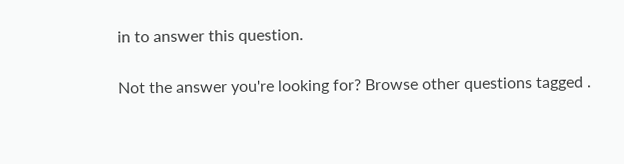in to answer this question.

Not the answer you're looking for? Browse other questions tagged .